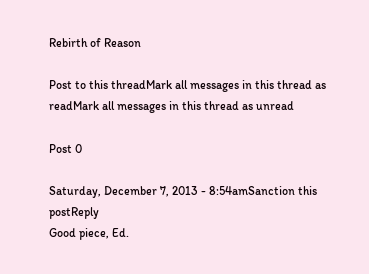Rebirth of Reason

Post to this threadMark all messages in this thread as readMark all messages in this thread as unread

Post 0

Saturday, December 7, 2013 - 8:54amSanction this postReply
Good piece, Ed.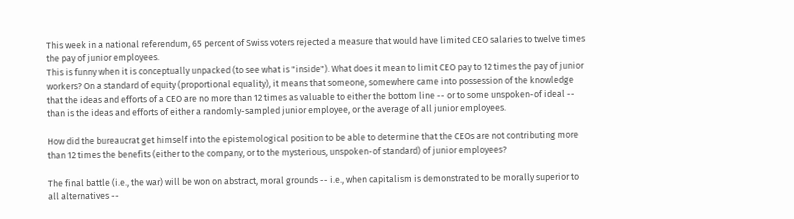This week in a national referendum, 65 percent of Swiss voters rejected a measure that would have limited CEO salaries to twelve times the pay of junior employees.
This is funny when it is conceptually unpacked (to see what is "inside"). What does it mean to limit CEO pay to 12 times the pay of junior workers? On a standard of equity (proportional equality), it means that someone, somewhere came into possession of the knowledge that the ideas and efforts of a CEO are no more than 12 times as valuable to either the bottom line -- or to some unspoken-of ideal -- than is the ideas and efforts of either a randomly-sampled junior employee, or the average of all junior employees.

How did the bureaucrat get himself into the epistemological position to be able to determine that the CEOs are not contributing more than 12 times the benefits (either to the company, or to the mysterious, unspoken-of standard) of junior employees?

The final battle (i.e., the war) will be won on abstract, moral grounds -- i.e., when capitalism is demonstrated to be morally superior to all alternatives --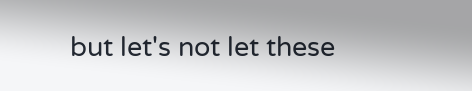but let's not let these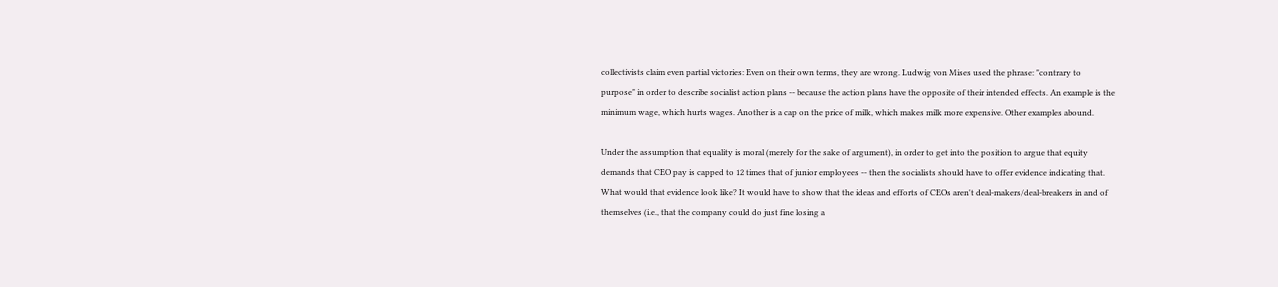collectivists claim even partial victories: Even on their own terms, they are wrong. Ludwig von Mises used the phrase: "contrary to purpose" in order to describe socialist action plans -- because the action plans have the opposite of their intended effects. An example is the minimum wage, which hurts wages. Another is a cap on the price of milk, which makes milk more expensive. Other examples abound.

Under the assumption that equality is moral (merely for the sake of argument), in order to get into the position to argue that equity demands that CEO pay is capped to 12 times that of junior employees -- then the socialists should have to offer evidence indicating that. What would that evidence look like? It would have to show that the ideas and efforts of CEOs aren't deal-makers/deal-breakers in and of themselves (i.e., that the company could do just fine losing a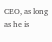CEO, as long as he is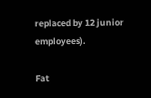replaced by 12 junior employees).

Fat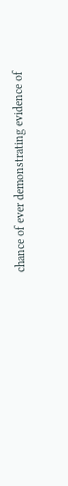chance of ever demonstrating evidence of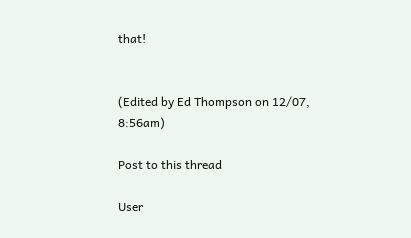that!


(Edited by Ed Thompson on 12/07, 8:56am)

Post to this thread

User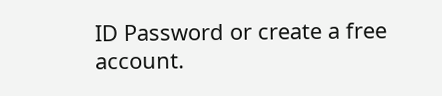ID Password or create a free account.